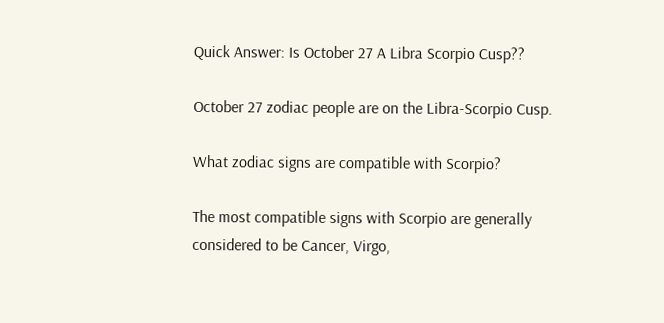Quick Answer: Is October 27 A Libra Scorpio Cusp??

October 27 zodiac people are on the Libra-Scorpio Cusp.

What zodiac signs are compatible with Scorpio?

The most compatible signs with Scorpio are generally considered to be Cancer, Virgo,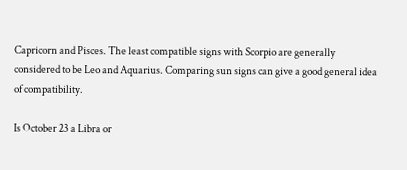Capricorn and Pisces. The least compatible signs with Scorpio are generally considered to be Leo and Aquarius. Comparing sun signs can give a good general idea of compatibility.

Is October 23 a Libra or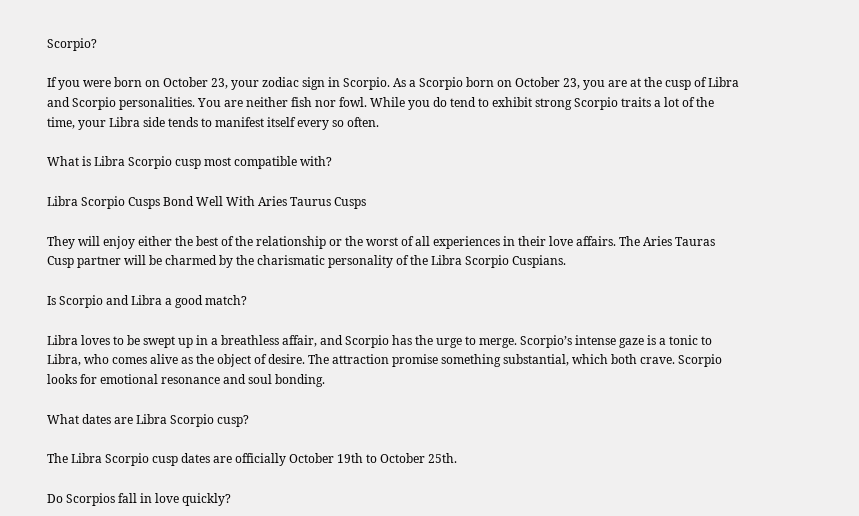Scorpio?

If you were born on October 23, your zodiac sign in Scorpio. As a Scorpio born on October 23, you are at the cusp of Libra and Scorpio personalities. You are neither fish nor fowl. While you do tend to exhibit strong Scorpio traits a lot of the time, your Libra side tends to manifest itself every so often.

What is Libra Scorpio cusp most compatible with?

Libra Scorpio Cusps Bond Well With Aries Taurus Cusps

They will enjoy either the best of the relationship or the worst of all experiences in their love affairs. The Aries Tauras Cusp partner will be charmed by the charismatic personality of the Libra Scorpio Cuspians.

Is Scorpio and Libra a good match?

Libra loves to be swept up in a breathless affair, and Scorpio has the urge to merge. Scorpio’s intense gaze is a tonic to Libra, who comes alive as the object of desire. The attraction promise something substantial, which both crave. Scorpio looks for emotional resonance and soul bonding.

What dates are Libra Scorpio cusp?

The Libra Scorpio cusp dates are officially October 19th to October 25th.

Do Scorpios fall in love quickly?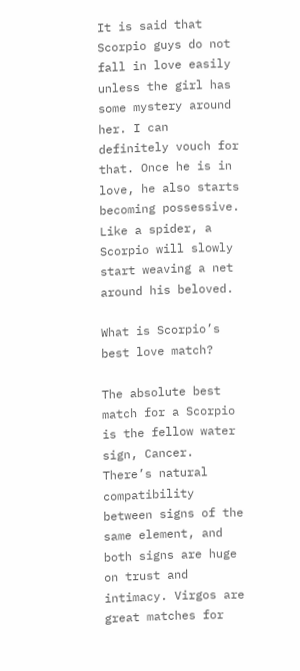It is said that Scorpio guys do not fall in love easily unless the girl has some mystery around her. I can definitely vouch for that. Once he is in love, he also starts becoming possessive. Like a spider, a Scorpio will slowly start weaving a net around his beloved.

What is Scorpio’s best love match?

The absolute best match for a Scorpio is the fellow water sign, Cancer. There’s natural compatibility between signs of the same element, and both signs are huge on trust and intimacy. Virgos are great matches for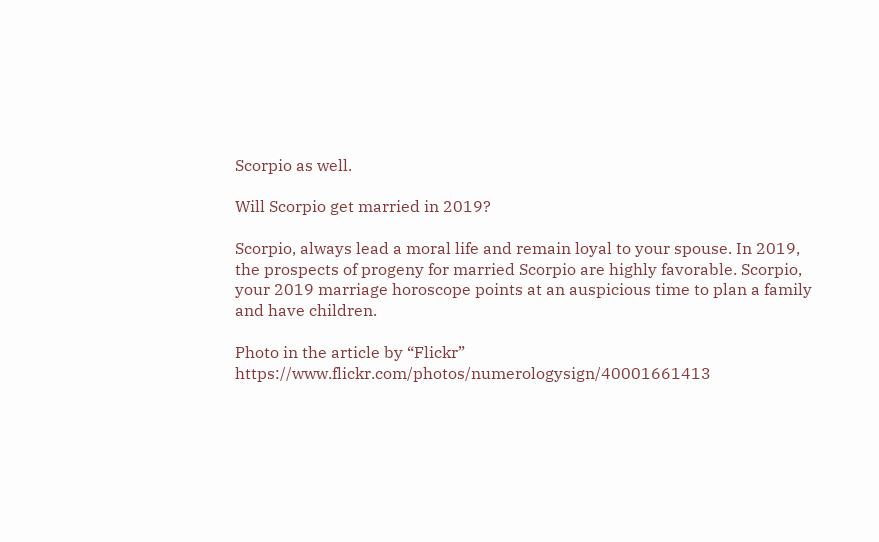Scorpio as well.

Will Scorpio get married in 2019?

Scorpio, always lead a moral life and remain loyal to your spouse. In 2019, the prospects of progeny for married Scorpio are highly favorable. Scorpio, your 2019 marriage horoscope points at an auspicious time to plan a family and have children.

Photo in the article by “Flickr” https://www.flickr.com/photos/numerologysign/40001661413